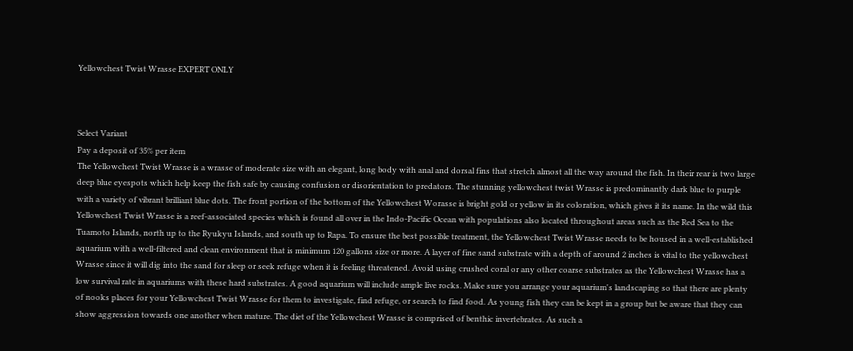Yellowchest Twist Wrasse EXPERT ONLY



Select Variant
Pay a deposit of 35% per item
The Yellowchest Twist Wrasse is a wrasse of moderate size with an elegant, long body with anal and dorsal fins that stretch almost all the way around the fish. In their rear is two large deep blue eyespots which help keep the fish safe by causing confusion or disorientation to predators. The stunning yellowchest twist Wrasse is predominantly dark blue to purple with a variety of vibrant brilliant blue dots. The front portion of the bottom of the Yellowchest Worasse is bright gold or yellow in its coloration, which gives it its name. In the wild this Yellowchest Twist Wrasse is a reef-associated species which is found all over in the Indo-Pacific Ocean with populations also located throughout areas such as the Red Sea to the Tuamoto Islands, north up to the Ryukyu Islands, and south up to Rapa. To ensure the best possible treatment, the Yellowchest Twist Wrasse needs to be housed in a well-established aquarium with a well-filtered and clean environment that is minimum 120 gallons size or more. A layer of fine sand substrate with a depth of around 2 inches is vital to the yellowchest Wrasse since it will dig into the sand for sleep or seek refuge when it is feeling threatened. Avoid using crushed coral or any other coarse substrates as the Yellowchest Wrasse has a low survival rate in aquariums with these hard substrates. A good aquarium will include ample live rocks. Make sure you arrange your aquarium's landscaping so that there are plenty of nooks places for your Yellowchest Twist Wrasse for them to investigate, find refuge, or search to find food. As young fish they can be kept in a group but be aware that they can show aggression towards one another when mature. The diet of the Yellowchest Wrasse is comprised of benthic invertebrates. As such a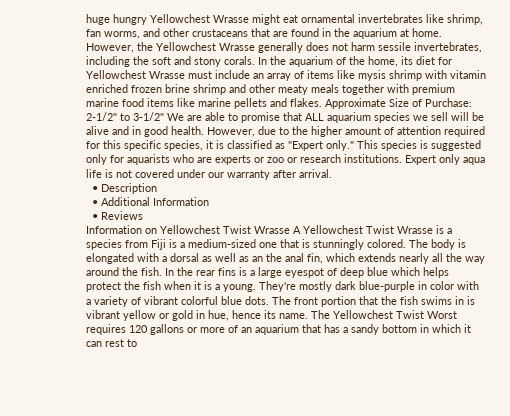huge hungry Yellowchest Wrasse might eat ornamental invertebrates like shrimp, fan worms, and other crustaceans that are found in the aquarium at home. However, the Yellowchest Wrasse generally does not harm sessile invertebrates, including the soft and stony corals. In the aquarium of the home, its diet for Yellowchest Wrasse must include an array of items like mysis shrimp with vitamin enriched frozen brine shrimp and other meaty meals together with premium marine food items like marine pellets and flakes. Approximate Size of Purchase: 2-1/2" to 3-1/2" We are able to promise that ALL aquarium species we sell will be alive and in good health. However, due to the higher amount of attention required for this specific species, it is classified as "Expert only." This species is suggested only for aquarists who are experts or zoo or research institutions. Expert only aqua life is not covered under our warranty after arrival.
  • Description
  • Additional Information
  • Reviews
Information on Yellowchest Twist Wrasse A Yellowchest Twist Wrasse is a species from Fiji is a medium-sized one that is stunningly colored. The body is elongated with a dorsal as well as an the anal fin, which extends nearly all the way around the fish. In the rear fins is a large eyespot of deep blue which helps protect the fish when it is a young. They're mostly dark blue-purple in color with a variety of vibrant colorful blue dots. The front portion that the fish swims in is vibrant yellow or gold in hue, hence its name. The Yellowchest Twist Worst requires 120 gallons or more of an aquarium that has a sandy bottom in which it can rest to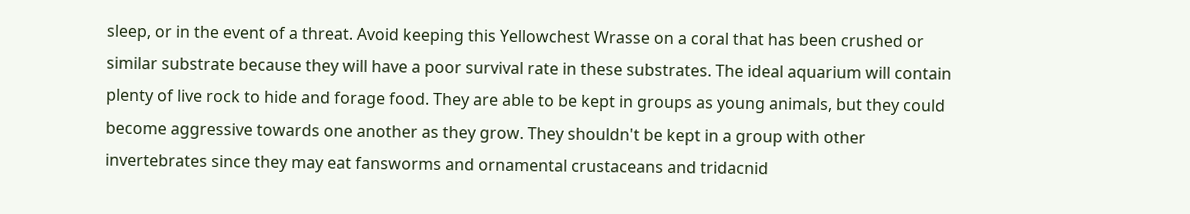sleep, or in the event of a threat. Avoid keeping this Yellowchest Wrasse on a coral that has been crushed or similar substrate because they will have a poor survival rate in these substrates. The ideal aquarium will contain plenty of live rock to hide and forage food. They are able to be kept in groups as young animals, but they could become aggressive towards one another as they grow. They shouldn't be kept in a group with other invertebrates since they may eat fansworms and ornamental crustaceans and tridacnid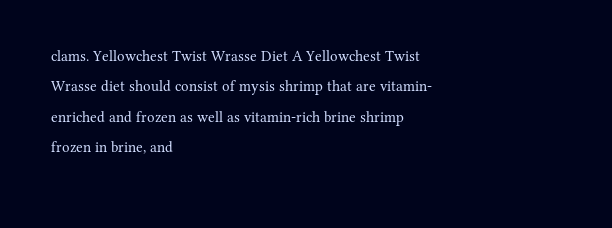clams. Yellowchest Twist Wrasse Diet A Yellowchest Twist Wrasse diet should consist of mysis shrimp that are vitamin-enriched and frozen as well as vitamin-rich brine shrimp frozen in brine, and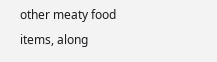other meaty food items, along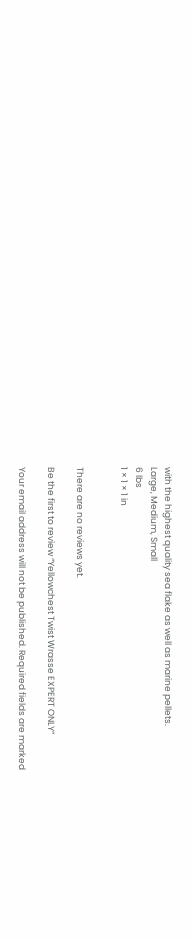with the highest quality sea flake as well as marine pellets.
Large, Medium, Small
6 lbs
1 × 1 × 1 in


There are no reviews yet.

Be the first to review “Yellowchest Twist Wrasse EXPERT ONLY”

Your email address will not be published. Required fields are marked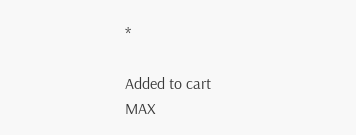*

Added to cart
MAX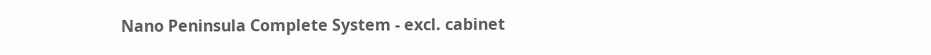Nano Peninsula Complete System - excl. cabinet